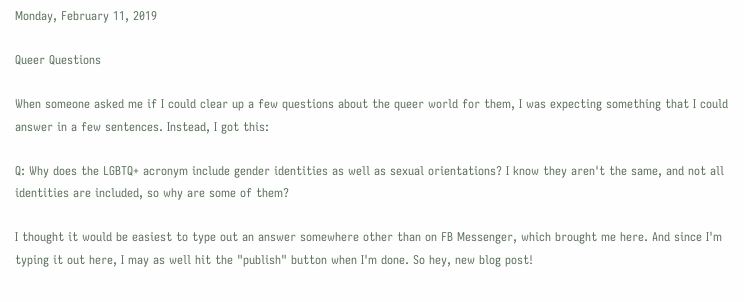Monday, February 11, 2019

Queer Questions

When someone asked me if I could clear up a few questions about the queer world for them, I was expecting something that I could answer in a few sentences. Instead, I got this:

Q: Why does the LGBTQ+ acronym include gender identities as well as sexual orientations? I know they aren't the same, and not all identities are included, so why are some of them?

I thought it would be easiest to type out an answer somewhere other than on FB Messenger, which brought me here. And since I'm typing it out here, I may as well hit the "publish" button when I'm done. So hey, new blog post!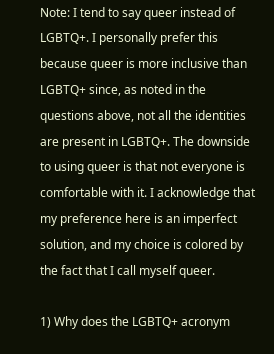Note: I tend to say queer instead of LGBTQ+. I personally prefer this because queer is more inclusive than LGBTQ+ since, as noted in the questions above, not all the identities are present in LGBTQ+. The downside to using queer is that not everyone is comfortable with it. I acknowledge that my preference here is an imperfect solution, and my choice is colored by the fact that I call myself queer.

1) Why does the LGBTQ+ acronym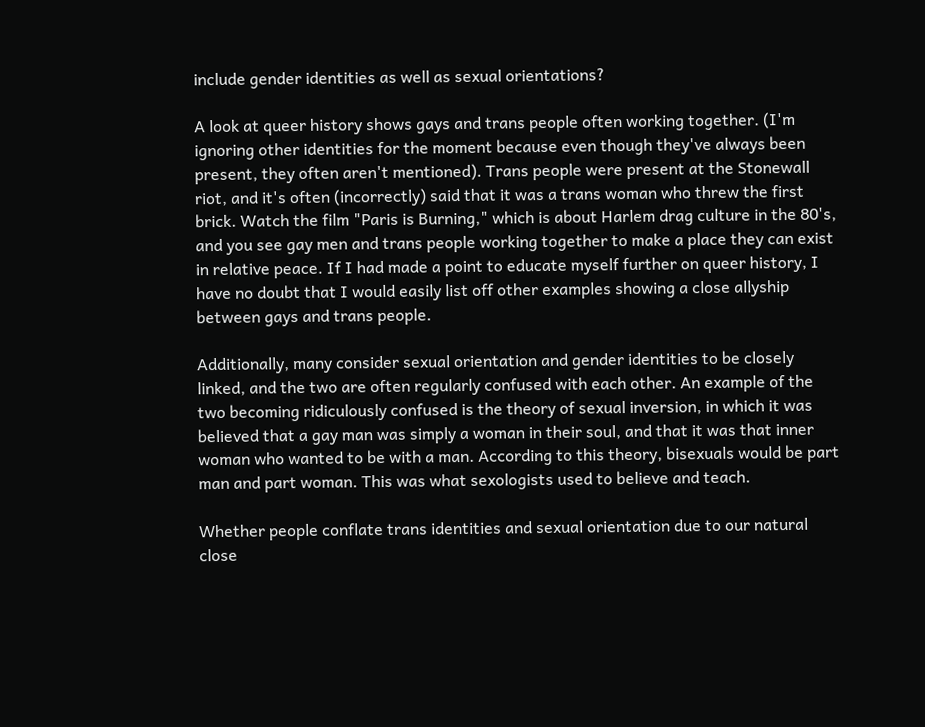include gender identities as well as sexual orientations?

A look at queer history shows gays and trans people often working together. (I'm ignoring other identities for the moment because even though they've always been present, they often aren't mentioned). Trans people were present at the Stonewall riot, and it's often (incorrectly) said that it was a trans woman who threw the first brick. Watch the film "Paris is Burning," which is about Harlem drag culture in the 80's, and you see gay men and trans people working together to make a place they can exist in relative peace. If I had made a point to educate myself further on queer history, I have no doubt that I would easily list off other examples showing a close allyship between gays and trans people.

Additionally, many consider sexual orientation and gender identities to be closely linked, and the two are often regularly confused with each other. An example of the two becoming ridiculously confused is the theory of sexual inversion, in which it was believed that a gay man was simply a woman in their soul, and that it was that inner woman who wanted to be with a man. According to this theory, bisexuals would be part man and part woman. This was what sexologists used to believe and teach.

Whether people conflate trans identities and sexual orientation due to our natural close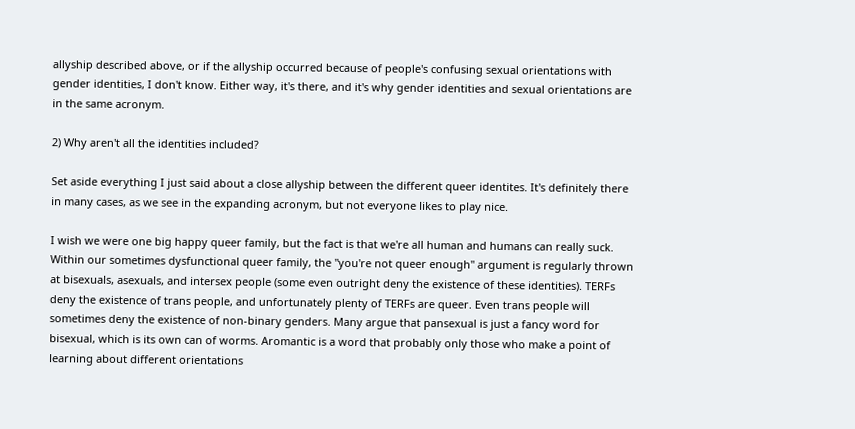allyship described above, or if the allyship occurred because of people's confusing sexual orientations with gender identities, I don't know. Either way, it's there, and it's why gender identities and sexual orientations are in the same acronym.

2) Why aren't all the identities included?

Set aside everything I just said about a close allyship between the different queer identites. It's definitely there in many cases, as we see in the expanding acronym, but not everyone likes to play nice.

I wish we were one big happy queer family, but the fact is that we're all human and humans can really suck. Within our sometimes dysfunctional queer family, the "you're not queer enough" argument is regularly thrown at bisexuals, asexuals, and intersex people (some even outright deny the existence of these identities). TERFs deny the existence of trans people, and unfortunately plenty of TERFs are queer. Even trans people will sometimes deny the existence of non-binary genders. Many argue that pansexual is just a fancy word for bisexual, which is its own can of worms. Aromantic is a word that probably only those who make a point of learning about different orientations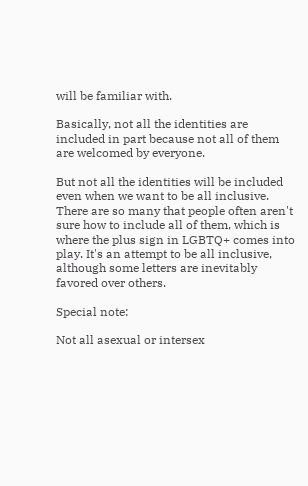will be familiar with.

Basically, not all the identities are included in part because not all of them are welcomed by everyone.

But not all the identities will be included even when we want to be all inclusive. There are so many that people often aren't sure how to include all of them, which is where the plus sign in LGBTQ+ comes into play. It's an attempt to be all inclusive, although some letters are inevitably favored over others.

Special note:

Not all asexual or intersex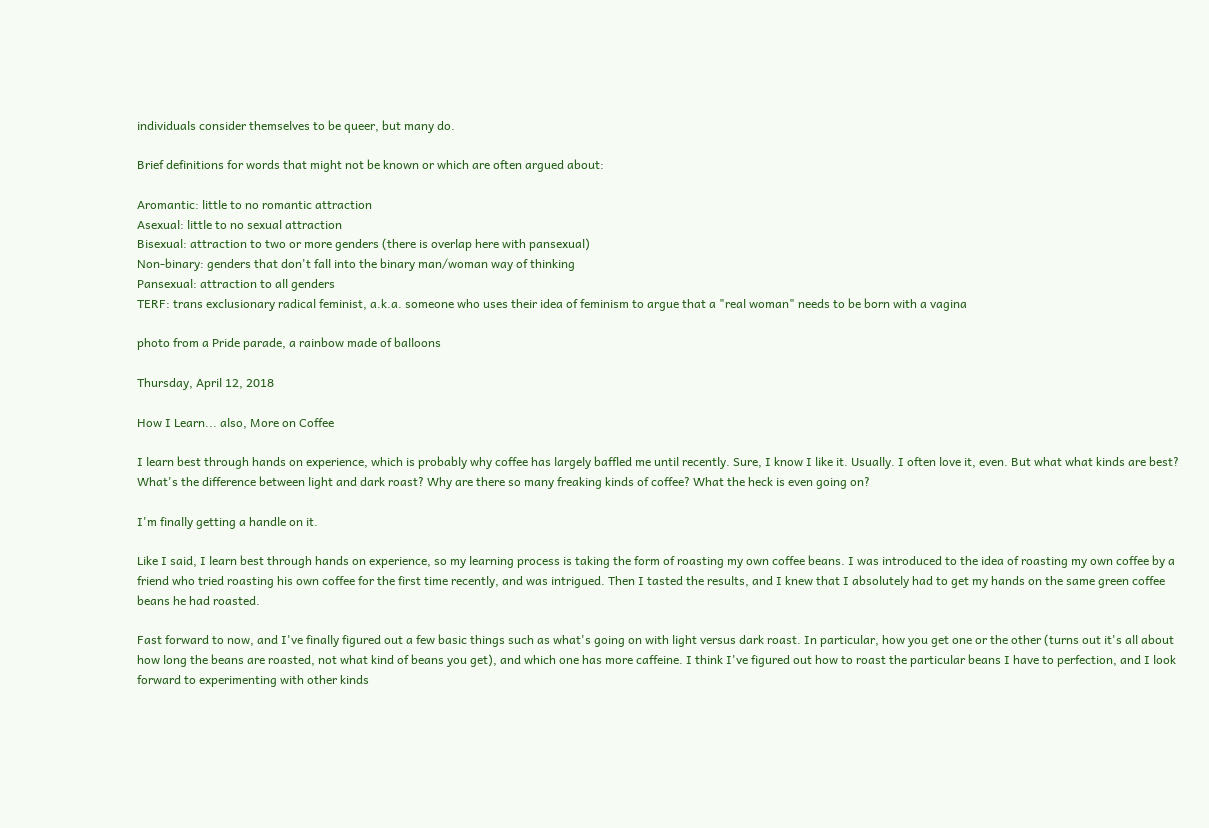individuals consider themselves to be queer, but many do.

Brief definitions for words that might not be known or which are often argued about:

Aromantic: little to no romantic attraction
Asexual: little to no sexual attraction
Bisexual: attraction to two or more genders (there is overlap here with pansexual)
Non-binary: genders that don't fall into the binary man/woman way of thinking
Pansexual: attraction to all genders
TERF: trans exclusionary radical feminist, a.k.a. someone who uses their idea of feminism to argue that a "real woman" needs to be born with a vagina

photo from a Pride parade, a rainbow made of balloons

Thursday, April 12, 2018

How I Learn... also, More on Coffee

I learn best through hands on experience, which is probably why coffee has largely baffled me until recently. Sure, I know I like it. Usually. I often love it, even. But what what kinds are best? What's the difference between light and dark roast? Why are there so many freaking kinds of coffee? What the heck is even going on?

I'm finally getting a handle on it.

Like I said, I learn best through hands on experience, so my learning process is taking the form of roasting my own coffee beans. I was introduced to the idea of roasting my own coffee by a friend who tried roasting his own coffee for the first time recently, and was intrigued. Then I tasted the results, and I knew that I absolutely had to get my hands on the same green coffee beans he had roasted.

Fast forward to now, and I've finally figured out a few basic things such as what's going on with light versus dark roast. In particular, how you get one or the other (turns out it's all about how long the beans are roasted, not what kind of beans you get), and which one has more caffeine. I think I've figured out how to roast the particular beans I have to perfection, and I look forward to experimenting with other kinds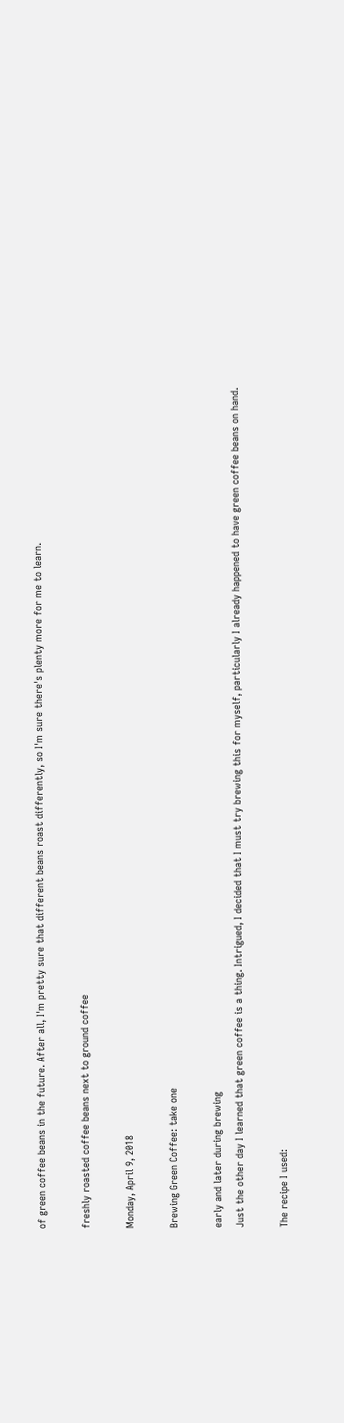of green coffee beans in the future. After all, I'm pretty sure that different beans roast differently, so I'm sure there's plenty more for me to learn.

freshly roasted coffee beans next to ground coffee

Monday, April 9, 2018

Brewing Green Coffee: take one

early and later during brewing
Just the other day I learned that green coffee is a thing. Intrigued, I decided that I must try brewing this for myself, particularly I already happened to have green coffee beans on hand.

The recipe I used: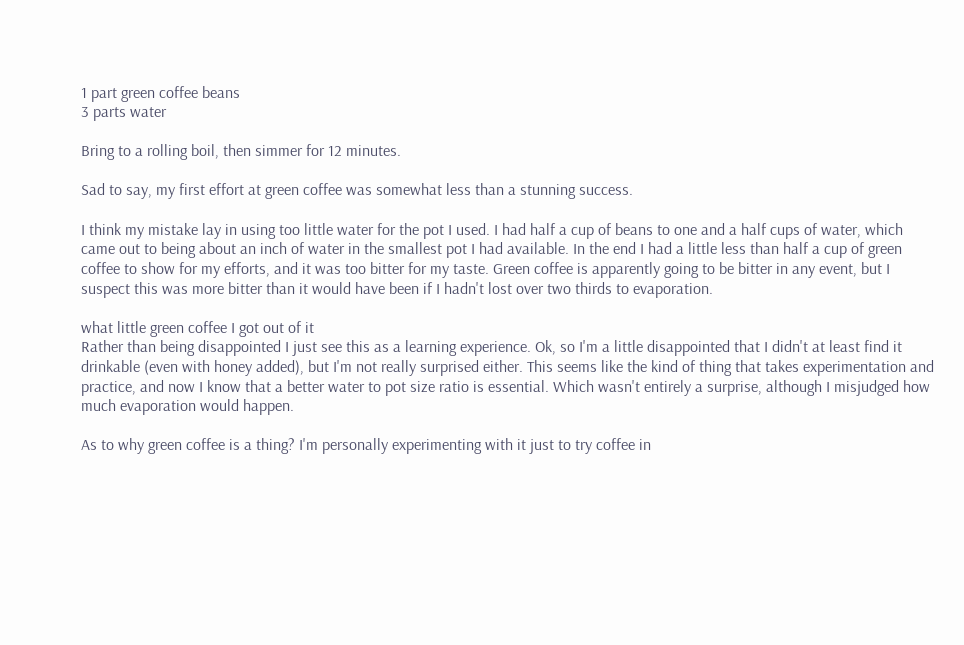1 part green coffee beans
3 parts water

Bring to a rolling boil, then simmer for 12 minutes.

Sad to say, my first effort at green coffee was somewhat less than a stunning success.

I think my mistake lay in using too little water for the pot I used. I had half a cup of beans to one and a half cups of water, which came out to being about an inch of water in the smallest pot I had available. In the end I had a little less than half a cup of green coffee to show for my efforts, and it was too bitter for my taste. Green coffee is apparently going to be bitter in any event, but I suspect this was more bitter than it would have been if I hadn't lost over two thirds to evaporation.

what little green coffee I got out of it
Rather than being disappointed I just see this as a learning experience. Ok, so I'm a little disappointed that I didn't at least find it drinkable (even with honey added), but I'm not really surprised either. This seems like the kind of thing that takes experimentation and practice, and now I know that a better water to pot size ratio is essential. Which wasn't entirely a surprise, although I misjudged how much evaporation would happen.

As to why green coffee is a thing? I'm personally experimenting with it just to try coffee in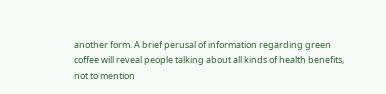another form. A brief perusal of information regarding green coffee will reveal people talking about all kinds of health benefits, not to mention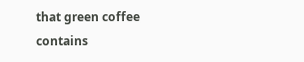that green coffee contains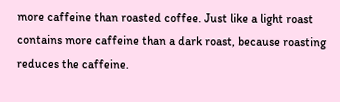more caffeine than roasted coffee. Just like a light roast contains more caffeine than a dark roast, because roasting reduces the caffeine.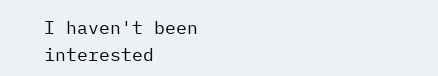I haven't been interested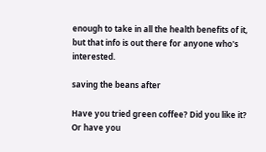enough to take in all the health benefits of it, but that info is out there for anyone who's interested.

saving the beans after

Have you tried green coffee? Did you like it? Or have you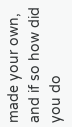made your own, and if so how did you do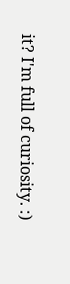it? I'm full of curiosity. :)